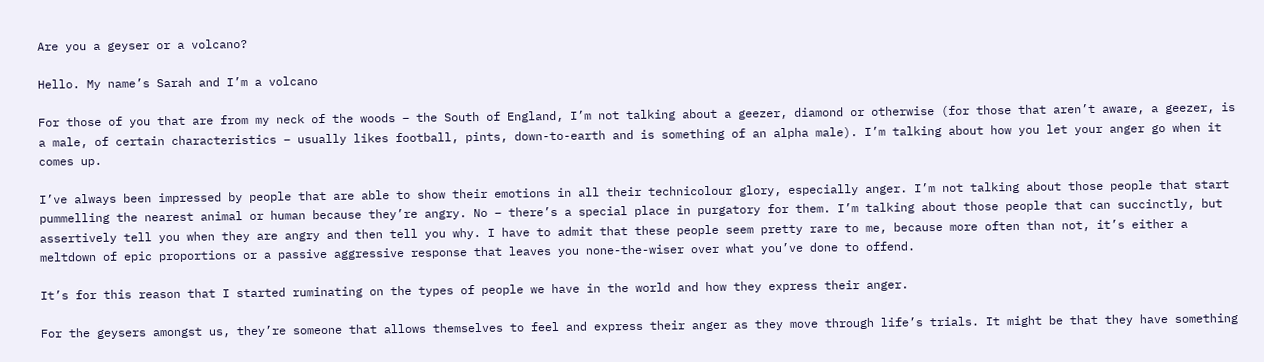Are you a geyser or a volcano?

Hello. My name’s Sarah and I’m a volcano

For those of you that are from my neck of the woods – the South of England, I’m not talking about a geezer, diamond or otherwise (for those that aren’t aware, a geezer, is a male, of certain characteristics – usually likes football, pints, down-to-earth and is something of an alpha male). I’m talking about how you let your anger go when it comes up.

I’ve always been impressed by people that are able to show their emotions in all their technicolour glory, especially anger. I’m not talking about those people that start pummelling the nearest animal or human because they’re angry. No – there’s a special place in purgatory for them. I’m talking about those people that can succinctly, but assertively tell you when they are angry and then tell you why. I have to admit that these people seem pretty rare to me, because more often than not, it’s either a meltdown of epic proportions or a passive aggressive response that leaves you none-the-wiser over what you’ve done to offend.

It’s for this reason that I started ruminating on the types of people we have in the world and how they express their anger.

For the geysers amongst us, they’re someone that allows themselves to feel and express their anger as they move through life’s trials. It might be that they have something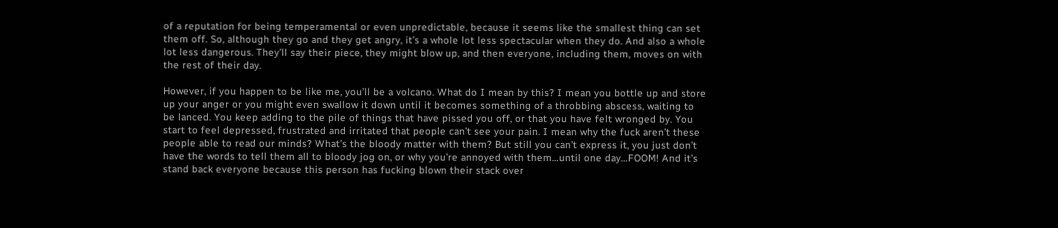of a reputation for being temperamental or even unpredictable, because it seems like the smallest thing can set them off. So, although they go and they get angry, it’s a whole lot less spectacular when they do. And also a whole lot less dangerous. They’ll say their piece, they might blow up, and then everyone, including them, moves on with the rest of their day.

However, if you happen to be like me, you’ll be a volcano. What do I mean by this? I mean you bottle up and store up your anger or you might even swallow it down until it becomes something of a throbbing abscess, waiting to be lanced. You keep adding to the pile of things that have pissed you off, or that you have felt wronged by. You start to feel depressed, frustrated and irritated that people can’t see your pain. I mean why the fuck aren’t these people able to read our minds? What’s the bloody matter with them? But still you can’t express it, you just don’t have the words to tell them all to bloody jog on, or why you’re annoyed with them…until one day…FOOM! And it’s stand back everyone because this person has fucking blown their stack over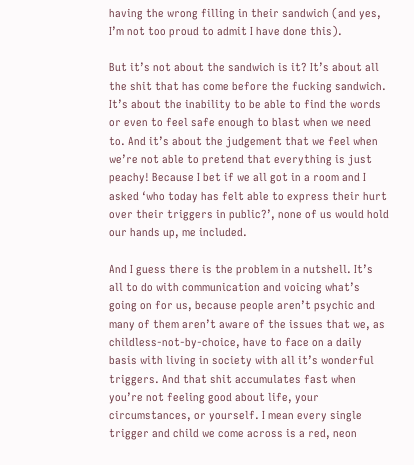having the wrong filling in their sandwich (and yes, I’m not too proud to admit I have done this).

But it’s not about the sandwich is it? It’s about all the shit that has come before the fucking sandwich. It’s about the inability to be able to find the words or even to feel safe enough to blast when we need to. And it’s about the judgement that we feel when we’re not able to pretend that everything is just peachy! Because I bet if we all got in a room and I asked ‘who today has felt able to express their hurt over their triggers in public?’, none of us would hold our hands up, me included.

And I guess there is the problem in a nutshell. It’s all to do with communication and voicing what’s going on for us, because people aren’t psychic and many of them aren’t aware of the issues that we, as childless-not-by-choice, have to face on a daily basis with living in society with all it’s wonderful triggers. And that shit accumulates fast when you’re not feeling good about life, your circumstances, or yourself. I mean every single trigger and child we come across is a red, neon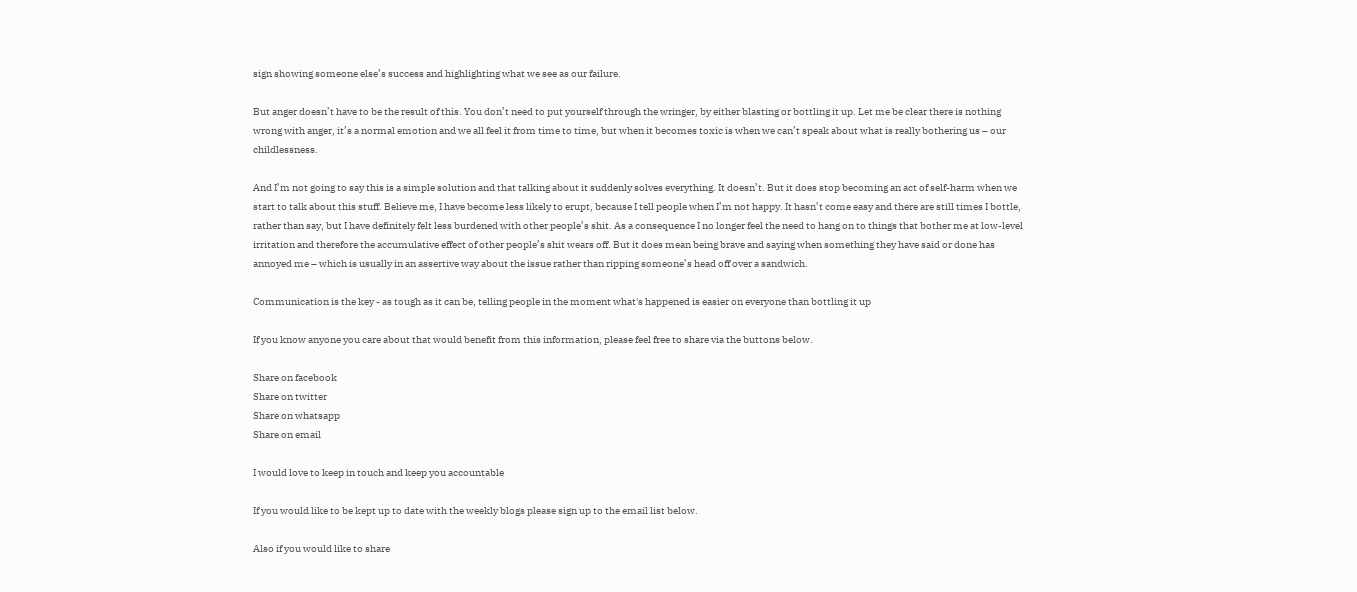sign showing someone else’s success and highlighting what we see as our failure.

But anger doesn’t have to be the result of this. You don’t need to put yourself through the wringer, by either blasting or bottling it up. Let me be clear there is nothing wrong with anger, it’s a normal emotion and we all feel it from time to time, but when it becomes toxic is when we can’t speak about what is really bothering us – our childlessness.

And I’m not going to say this is a simple solution and that talking about it suddenly solves everything. It doesn’t. But it does stop becoming an act of self-harm when we start to talk about this stuff. Believe me, I have become less likely to erupt, because I tell people when I’m not happy. It hasn’t come easy and there are still times I bottle, rather than say, but I have definitely felt less burdened with other people’s shit. As a consequence I no longer feel the need to hang on to things that bother me at low-level irritation and therefore the accumulative effect of other people’s shit wears off. But it does mean being brave and saying when something they have said or done has annoyed me – which is usually in an assertive way about the issue rather than ripping someone’s head off over a sandwich.

Communication is the key - as tough as it can be, telling people in the moment what's happened is easier on everyone than bottling it up

If you know anyone you care about that would benefit from this information, please feel free to share via the buttons below.

Share on facebook
Share on twitter
Share on whatsapp
Share on email

I would love to keep in touch and keep you accountable

If you would like to be kept up to date with the weekly blogs please sign up to the email list below.

Also if you would like to share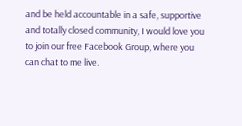and be held accountable in a safe, supportive and totally closed community, I would love you to join our free Facebook Group, where you can chat to me live.